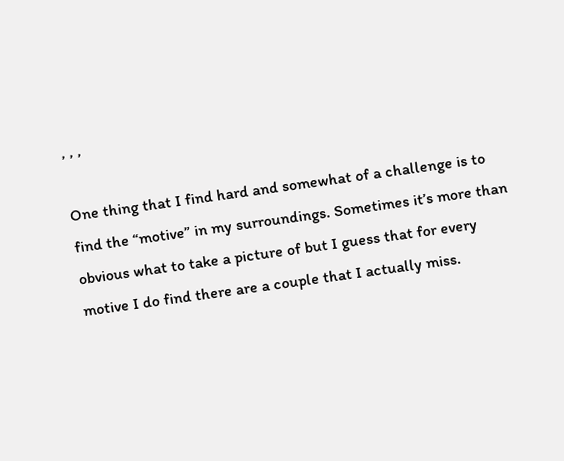, , ,

One thing that I find hard and somewhat of a challenge is to find the “motive” in my surroundings. Sometimes it’s more than obvious what to take a picture of but I guess that for every motive I do find there are a couple that I actually miss.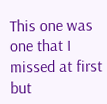This one was one that I missed at first but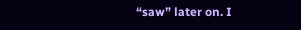“saw” later on. I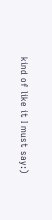kind of like it I must say:)